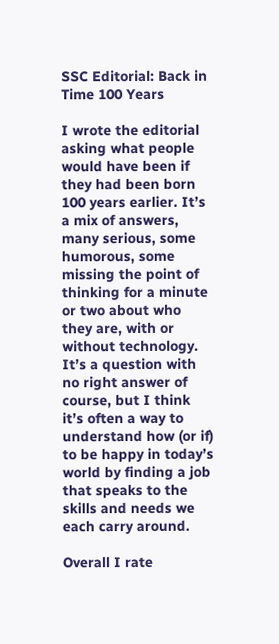SSC Editorial: Back in Time 100 Years

I wrote the editorial asking what people would have been if they had been born 100 years earlier. It’s a mix of answers, many serious, some humorous, some missing the point of thinking for a minute or two about who they are, with or without technology. It’s a question with no right answer of course, but I think it’s often a way to understand how (or if) to be happy in today’s world by finding a job that speaks to the skills and needs we each carry around.

Overall I rate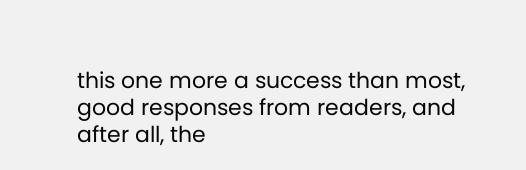this one more a success than most, good responses from readers, and after all, the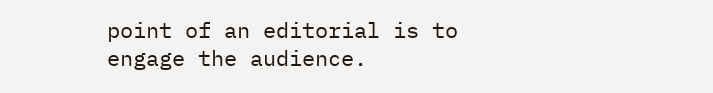point of an editorial is to engage the audience.